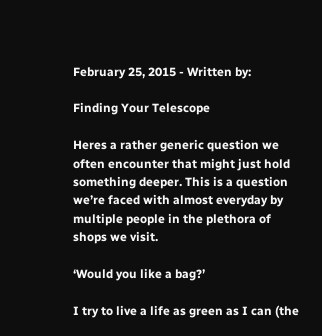February 25, 2015 - Written by:

Finding Your Telescope

Heres a rather generic question we often encounter that might just hold something deeper. This is a question we’re faced with almost everyday by multiple people in the plethora of shops we visit.

‘Would you like a bag?’

I try to live a life as green as I can (the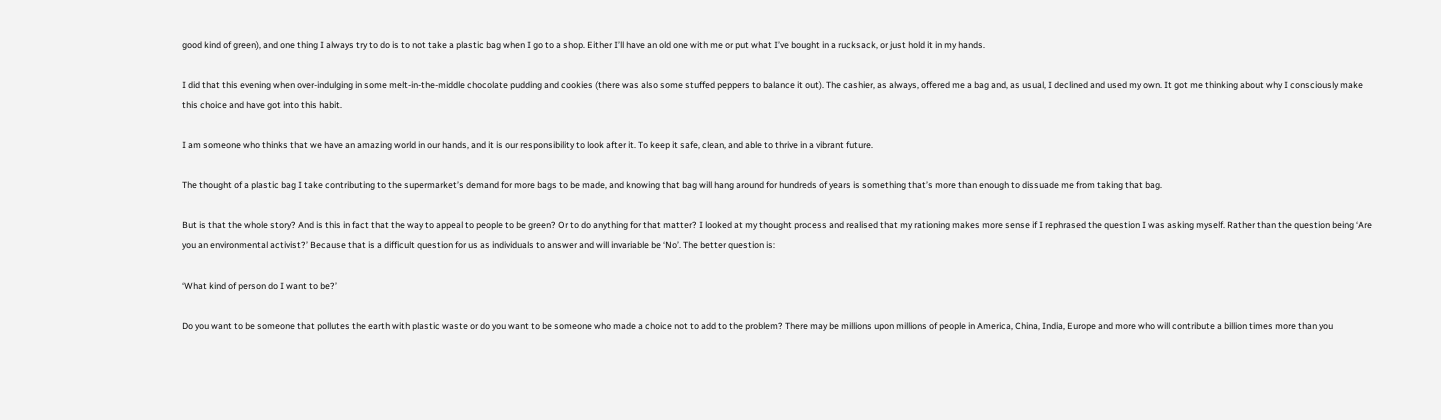good kind of green), and one thing I always try to do is to not take a plastic bag when I go to a shop. Either I’ll have an old one with me or put what I’ve bought in a rucksack, or just hold it in my hands.

I did that this evening when over-indulging in some melt-in-the-middle chocolate pudding and cookies (there was also some stuffed peppers to balance it out). The cashier, as always, offered me a bag and, as usual, I declined and used my own. It got me thinking about why I consciously make this choice and have got into this habit.

I am someone who thinks that we have an amazing world in our hands, and it is our responsibility to look after it. To keep it safe, clean, and able to thrive in a vibrant future.

The thought of a plastic bag I take contributing to the supermarket’s demand for more bags to be made, and knowing that bag will hang around for hundreds of years is something that’s more than enough to dissuade me from taking that bag.

But is that the whole story? And is this in fact that the way to appeal to people to be green? Or to do anything for that matter? I looked at my thought process and realised that my rationing makes more sense if I rephrased the question I was asking myself. Rather than the question being ‘Are you an environmental activist?’ Because that is a difficult question for us as individuals to answer and will invariable be ‘No’. The better question is:

‘What kind of person do I want to be?’

Do you want to be someone that pollutes the earth with plastic waste or do you want to be someone who made a choice not to add to the problem? There may be millions upon millions of people in America, China, India, Europe and more who will contribute a billion times more than you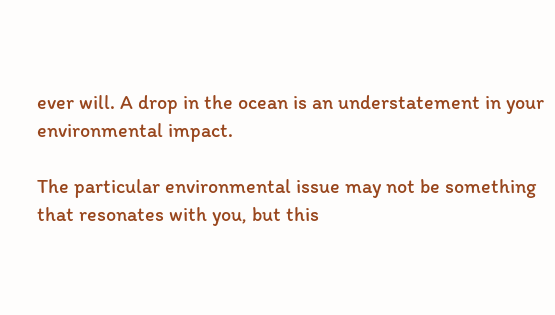ever will. A drop in the ocean is an understatement in your environmental impact.

The particular environmental issue may not be something that resonates with you, but this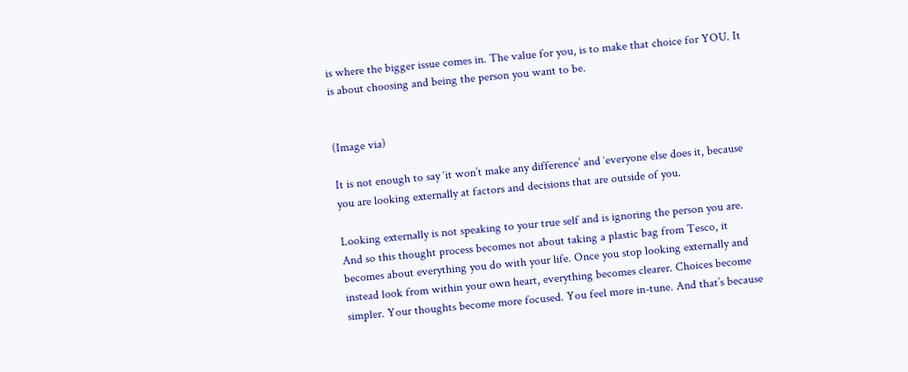is where the bigger issue comes in. The value for you, is to make that choice for YOU. It is about choosing and being the person you want to be.


(Image via)

It is not enough to say ‘it won’t make any difference’ and ‘everyone else does it, because you are looking externally at factors and decisions that are outside of you.

Looking externally is not speaking to your true self and is ignoring the person you are. And so this thought process becomes not about taking a plastic bag from Tesco, it becomes about everything you do with your life. Once you stop looking externally and instead look from within your own heart, everything becomes clearer. Choices become simpler. Your thoughts become more focused. You feel more in-tune. And that’s because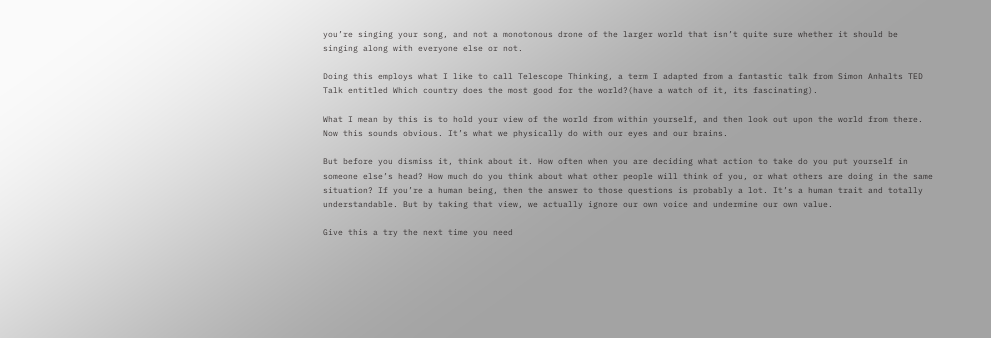you’re singing your song, and not a monotonous drone of the larger world that isn’t quite sure whether it should be singing along with everyone else or not.

Doing this employs what I like to call Telescope Thinking, a term I adapted from a fantastic talk from Simon Anhalts TED Talk entitled Which country does the most good for the world?(have a watch of it, its fascinating).

What I mean by this is to hold your view of the world from within yourself, and then look out upon the world from there. Now this sounds obvious. It’s what we physically do with our eyes and our brains.

But before you dismiss it, think about it. How often when you are deciding what action to take do you put yourself in someone else’s head? How much do you think about what other people will think of you, or what others are doing in the same situation? If you’re a human being, then the answer to those questions is probably a lot. It’s a human trait and totally understandable. But by taking that view, we actually ignore our own voice and undermine our own value.

Give this a try the next time you need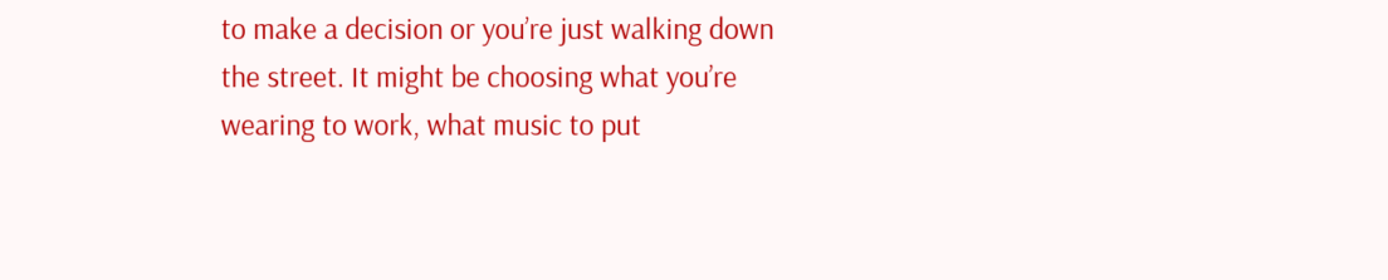to make a decision or you’re just walking down the street. It might be choosing what you’re wearing to work, what music to put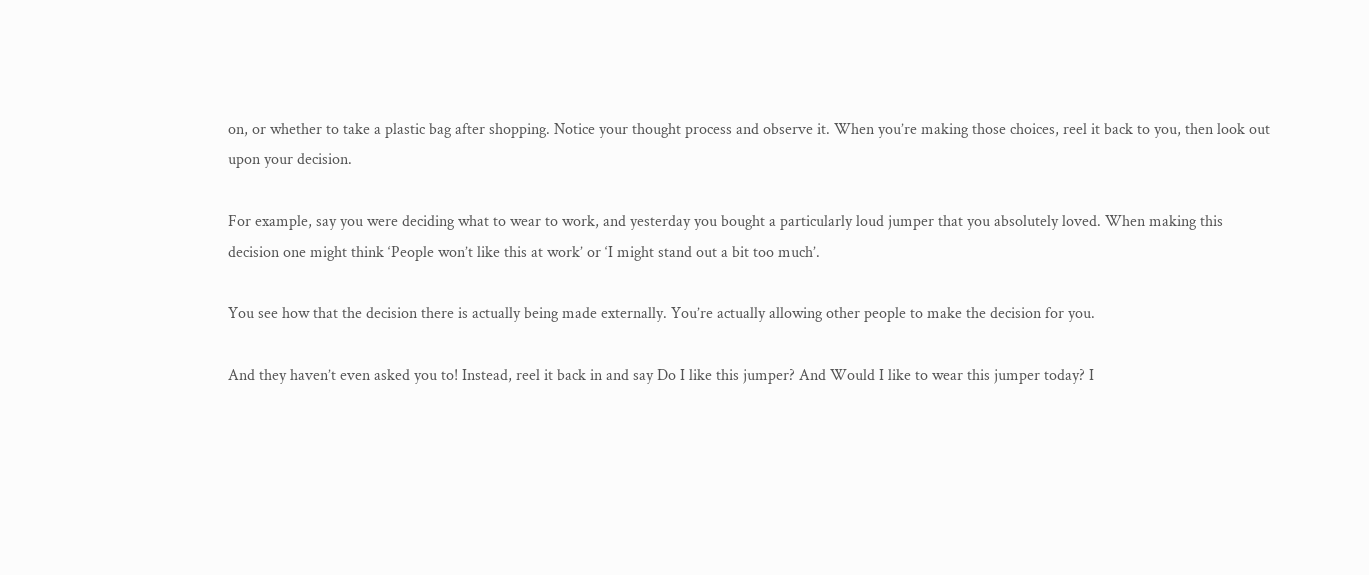on, or whether to take a plastic bag after shopping. Notice your thought process and observe it. When you’re making those choices, reel it back to you, then look out upon your decision.

For example, say you were deciding what to wear to work, and yesterday you bought a particularly loud jumper that you absolutely loved. When making this decision one might think ‘People won’t like this at work’ or ‘I might stand out a bit too much’.

You see how that the decision there is actually being made externally. You’re actually allowing other people to make the decision for you.

And they haven’t even asked you to! Instead, reel it back in and say Do I like this jumper? And Would I like to wear this jumper today? I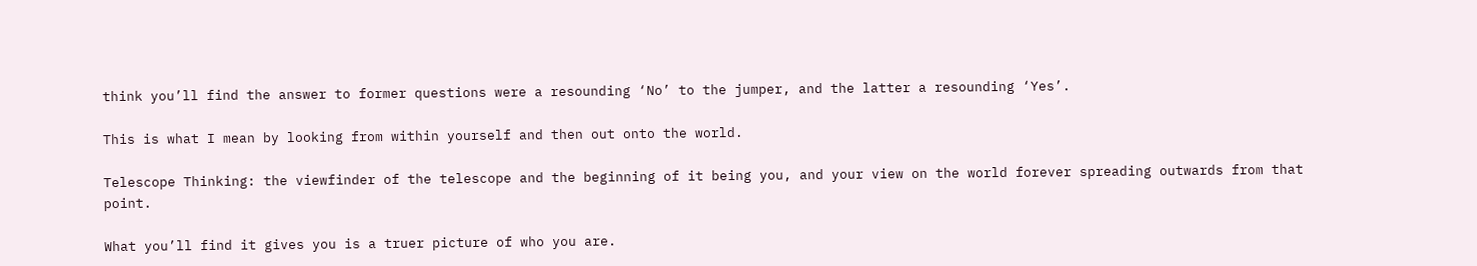think you’ll find the answer to former questions were a resounding ‘No’ to the jumper, and the latter a resounding ‘Yes’.

This is what I mean by looking from within yourself and then out onto the world.

Telescope Thinking: the viewfinder of the telescope and the beginning of it being you, and your view on the world forever spreading outwards from that point.

What you’ll find it gives you is a truer picture of who you are.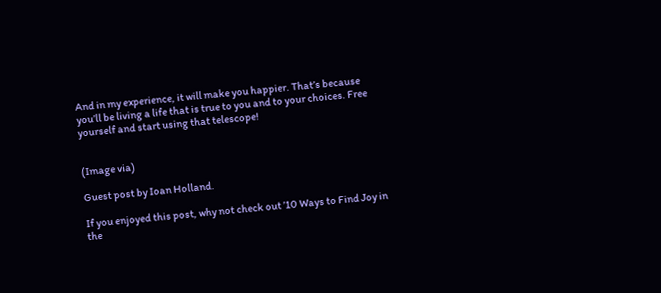And in my experience, it will make you happier. That’s because you’ll be living a life that is true to you and to your choices. Free yourself and start using that telescope!


(Image via)

Guest post by Ioan Holland.

If you enjoyed this post, why not check out ’10 Ways to Find Joy in the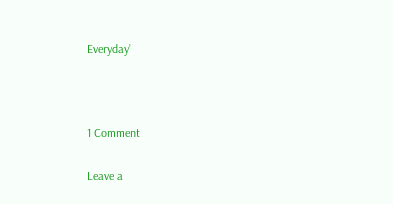Everyday’



1 Comment

Leave a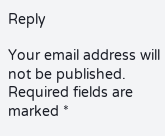Reply

Your email address will not be published. Required fields are marked *